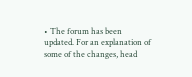• The forum has been updated. For an explanation of some of the changes, head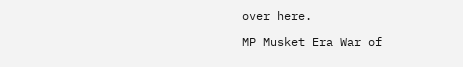over here.

MP Musket Era War of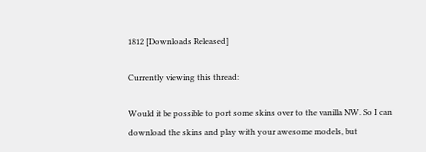1812 [Downloads Released]

Currently viewing this thread:

Would it be possible to port some skins over to the vanilla NW. So I can download the skins and play with your awesome models, but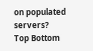on populated servers?
Top Bottom